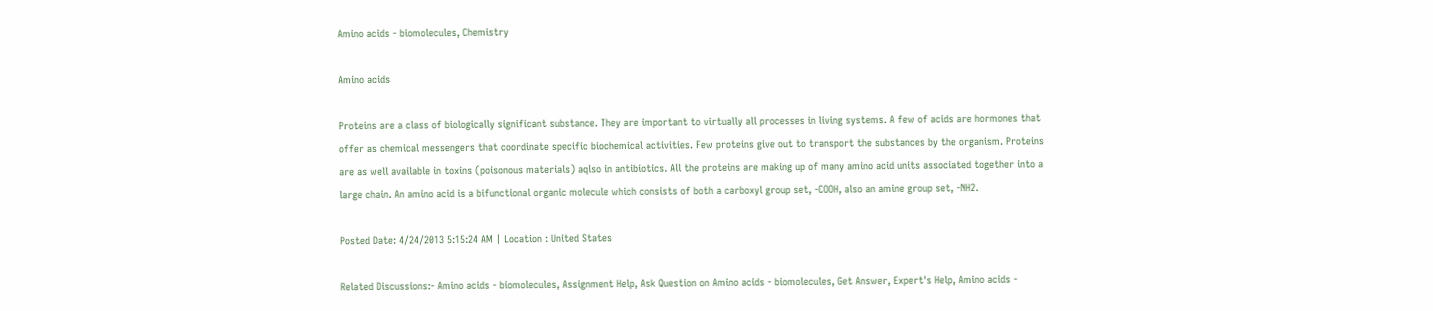Amino acids - biomolecules, Chemistry

Amino acids

Proteins are a class of biologically significant substance. They are important to virtually all processes in living systems. A few of acids are hormones that offer as chemical messengers that coordinate specific biochemical activities. Few proteins give out to transport the substances by the organism. Proteins are as well available in toxins (poisonous materials) aqlso in antibiotics. All the proteins are making up of many amino acid units associated together into a large chain. An amino acid is a bifunctional organic molecule which consists of both a carboxyl group set, -COOH, also an amine group set, -NH2.

Posted Date: 4/24/2013 5:15:24 AM | Location : United States

Related Discussions:- Amino acids - biomolecules, Assignment Help, Ask Question on Amino acids - biomolecules, Get Answer, Expert's Help, Amino acids -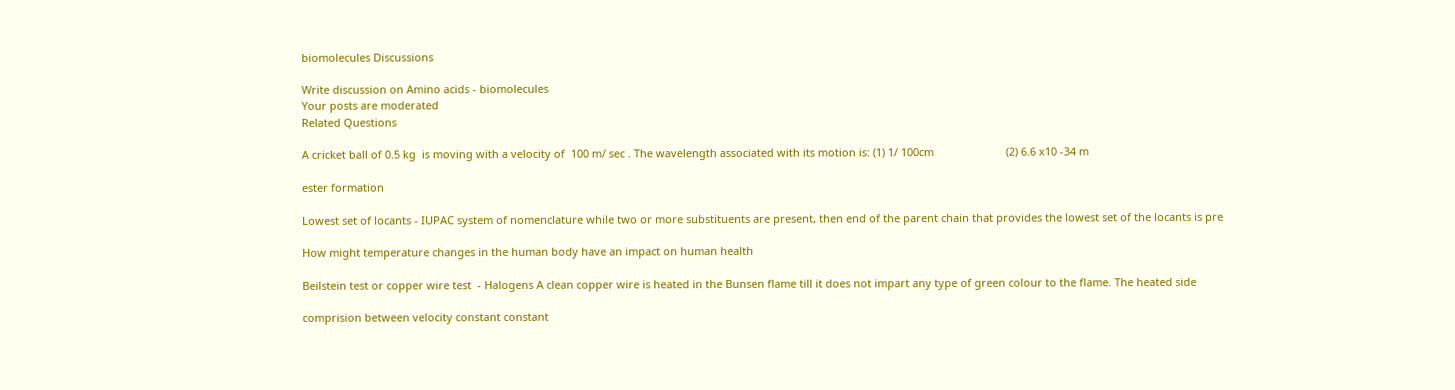biomolecules Discussions

Write discussion on Amino acids - biomolecules
Your posts are moderated
Related Questions

A cricket ball of 0.5 kg  is moving with a velocity of  100 m/ sec . The wavelength associated with its motion is: (1) 1/ 100cm                        (2) 6.6 x10 -34 m

ester formation

Lowest set of locants - IUPAC system of nomenclature while two or more substituents are present, then end of the parent chain that provides the lowest set of the locants is pre

How might temperature changes in the human body have an impact on human health

Beilstein test or copper wire test  - Halogens A clean copper wire is heated in the Bunsen flame till it does not impart any type of green colour to the flame. The heated side

comprision between velocity constant constant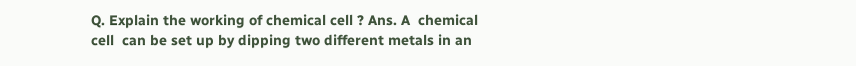Q. Explain the working of chemical cell ? Ans. A  chemical cell  can be set up by dipping two different metals in an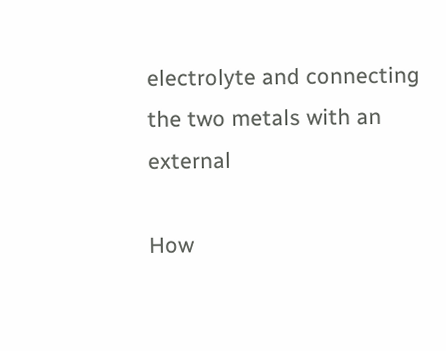electrolyte and connecting the two metals with an external

How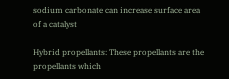sodium carbonate can increase surface area of a catalyst

Hybrid propellants: These propellants are the propellants which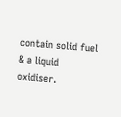contain solid fuel & a liquid oxidiser.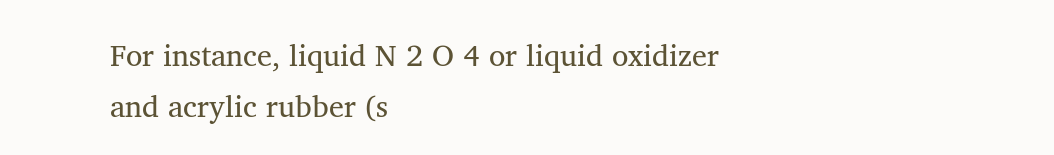For instance, liquid N 2 O 4 or liquid oxidizer and acrylic rubber (s